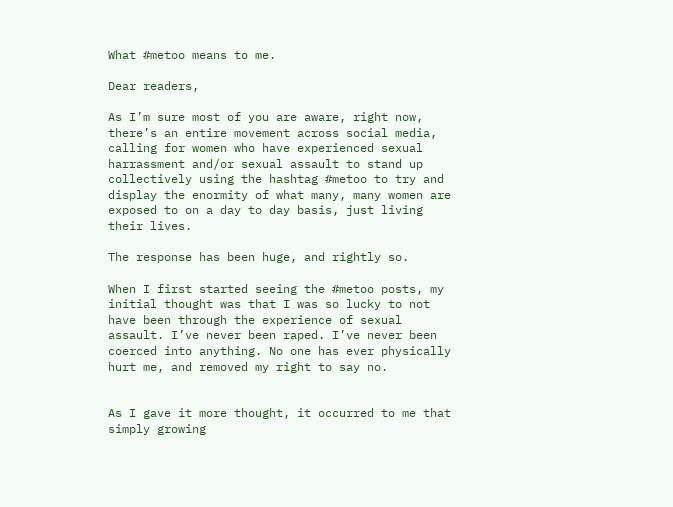What #metoo means to me.

Dear readers,

As I’m sure most of you are aware, right now, there’s an entire movement across social media, calling for women who have experienced sexual harrassment and/or sexual assault to stand up collectively using the hashtag #metoo to try and display the enormity of what many, many women are exposed to on a day to day basis, just living their lives.

The response has been huge, and rightly so.

When I first started seeing the #metoo posts, my initial thought was that I was so lucky to not have been through the experience of sexual assault. I’ve never been raped. I’ve never been coerced into anything. No one has ever physically hurt me, and removed my right to say no.


As I gave it more thought, it occurred to me that simply growing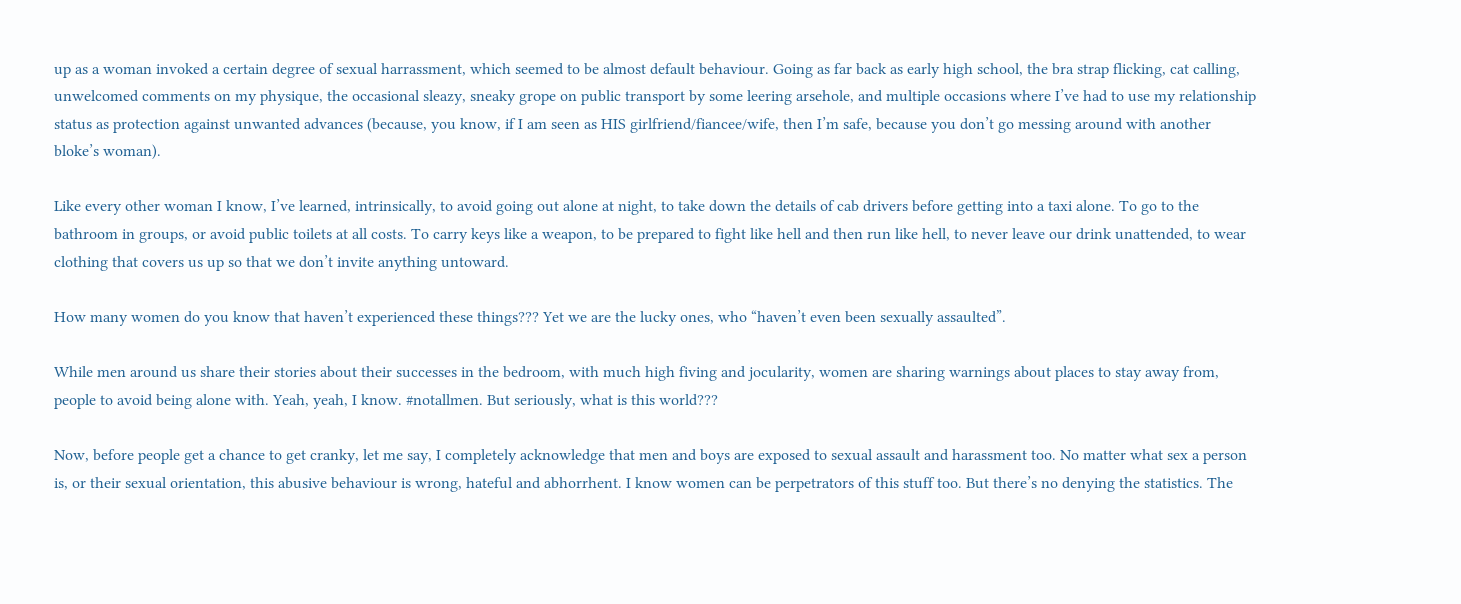up as a woman invoked a certain degree of sexual harrassment, which seemed to be almost default behaviour. Going as far back as early high school, the bra strap flicking, cat calling, unwelcomed comments on my physique, the occasional sleazy, sneaky grope on public transport by some leering arsehole, and multiple occasions where I’ve had to use my relationship status as protection against unwanted advances (because, you know, if I am seen as HIS girlfriend/fiancee/wife, then I’m safe, because you don’t go messing around with another bloke’s woman).

Like every other woman I know, I’ve learned, intrinsically, to avoid going out alone at night, to take down the details of cab drivers before getting into a taxi alone. To go to the bathroom in groups, or avoid public toilets at all costs. To carry keys like a weapon, to be prepared to fight like hell and then run like hell, to never leave our drink unattended, to wear clothing that covers us up so that we don’t invite anything untoward.

How many women do you know that haven’t experienced these things??? Yet we are the lucky ones, who “haven’t even been sexually assaulted”.

While men around us share their stories about their successes in the bedroom, with much high fiving and jocularity, women are sharing warnings about places to stay away from, people to avoid being alone with. Yeah, yeah, I know. #notallmen. But seriously, what is this world???

Now, before people get a chance to get cranky, let me say, I completely acknowledge that men and boys are exposed to sexual assault and harassment too. No matter what sex a person is, or their sexual orientation, this abusive behaviour is wrong, hateful and abhorrhent. I know women can be perpetrators of this stuff too. But there’s no denying the statistics. The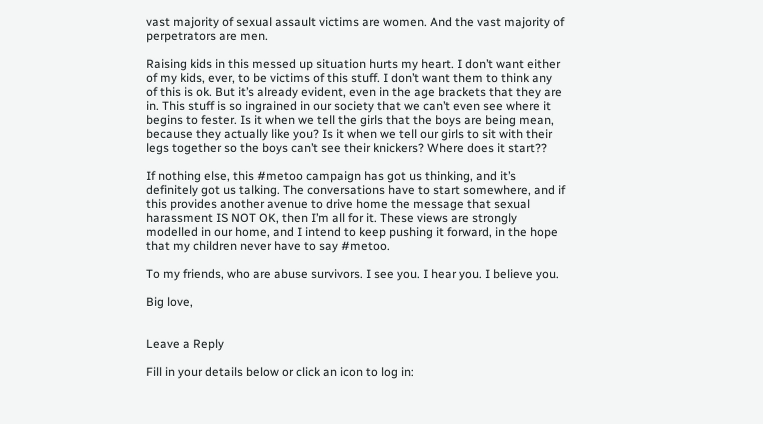vast majority of sexual assault victims are women. And the vast majority of perpetrators are men.

Raising kids in this messed up situation hurts my heart. I don’t want either of my kids, ever, to be victims of this stuff. I don’t want them to think any of this is ok. But it’s already evident, even in the age brackets that they are in. This stuff is so ingrained in our society that we can’t even see where it begins to fester. Is it when we tell the girls that the boys are being mean, because they actually like you? Is it when we tell our girls to sit with their legs together so the boys can’t see their knickers? Where does it start??

If nothing else, this #metoo campaign has got us thinking, and it’s definitely got us talking. The conversations have to start somewhere, and if this provides another avenue to drive home the message that sexual harassment IS NOT OK, then I’m all for it. These views are strongly modelled in our home, and I intend to keep pushing it forward, in the hope that my children never have to say #metoo.

To my friends, who are abuse survivors. I see you. I hear you. I believe you.

Big love,


Leave a Reply

Fill in your details below or click an icon to log in: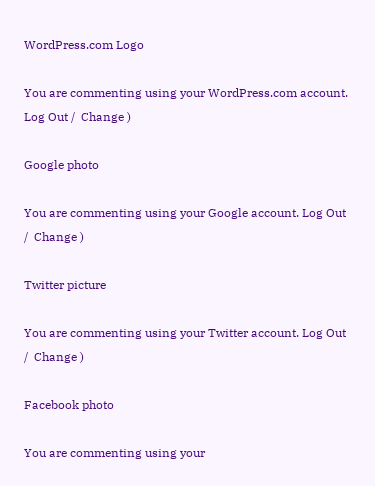WordPress.com Logo

You are commenting using your WordPress.com account. Log Out /  Change )

Google photo

You are commenting using your Google account. Log Out /  Change )

Twitter picture

You are commenting using your Twitter account. Log Out /  Change )

Facebook photo

You are commenting using your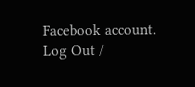Facebook account. Log Out /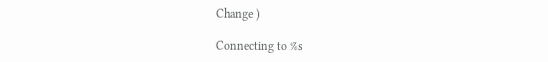Change )

Connecting to %s